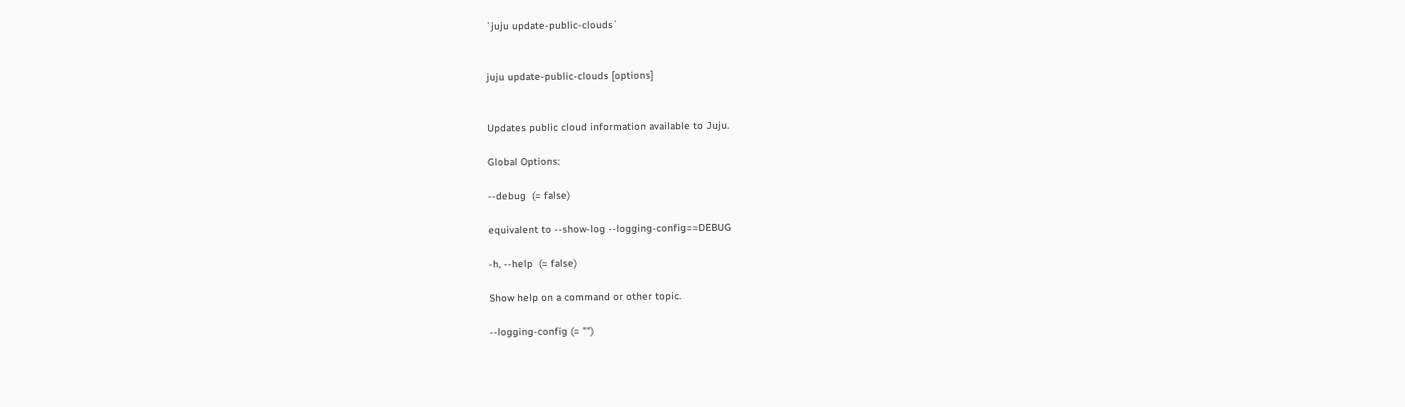`juju update-public-clouds`


juju update-public-clouds [options]


Updates public cloud information available to Juju.

Global Options:

--debug  (= false)

equivalent to --show-log --logging-config==DEBUG

-h, --help  (= false)

Show help on a command or other topic.

--logging-config (= "")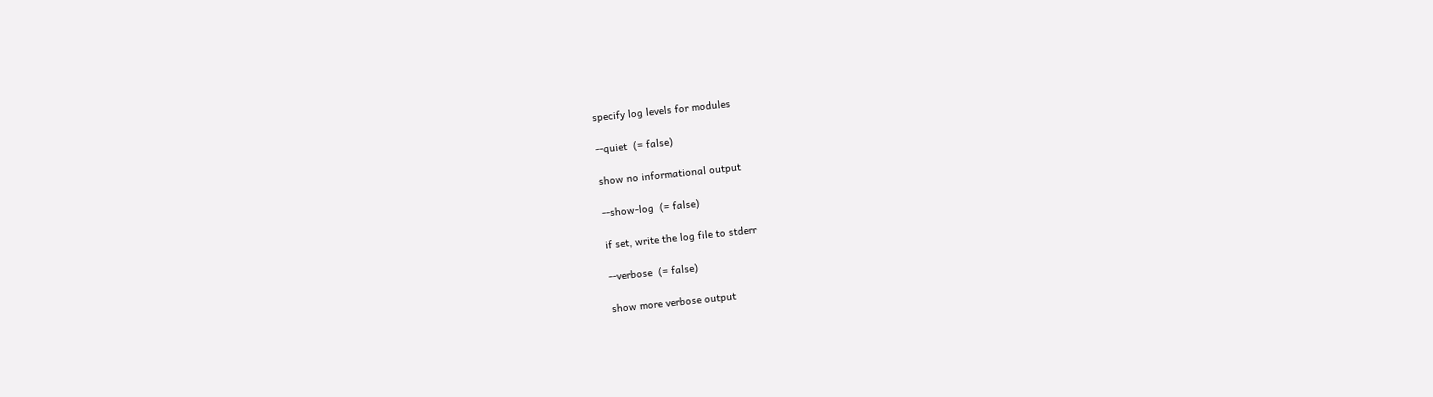specify log levels for modules

--quiet  (= false)

show no informational output

--show-log  (= false)

if set, write the log file to stderr

--verbose  (= false)

show more verbose output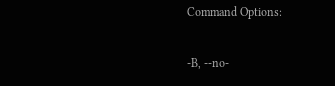Command Options:

-B, --no-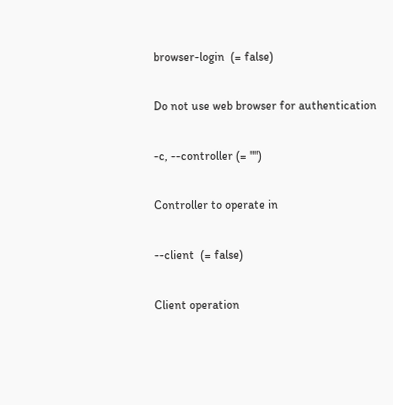browser-login  (= false)

Do not use web browser for authentication

-c, --controller (= "")

Controller to operate in

--client  (= false)

Client operation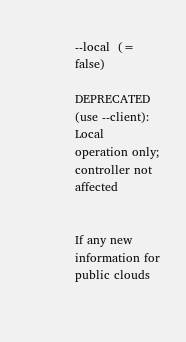--local  (= false)

DEPRECATED (use --client): Local operation only; controller not affected


If any new information for public clouds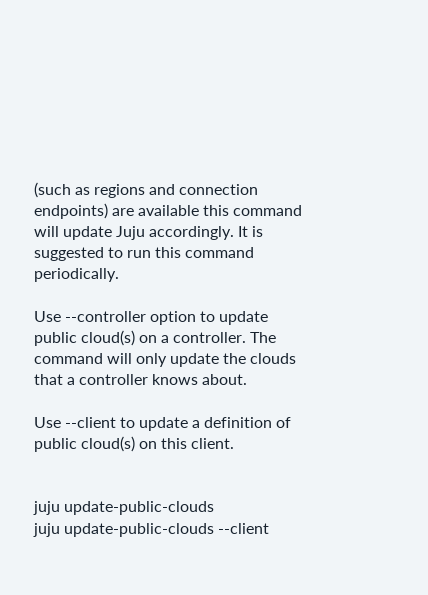(such as regions and connection endpoints) are available this command will update Juju accordingly. It is suggested to run this command periodically.

Use --controller option to update public cloud(s) on a controller. The command will only update the clouds that a controller knows about.

Use --client to update a definition of public cloud(s) on this client.


juju update-public-clouds
juju update-public-clouds --client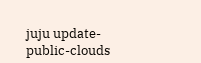juju update-public-clouds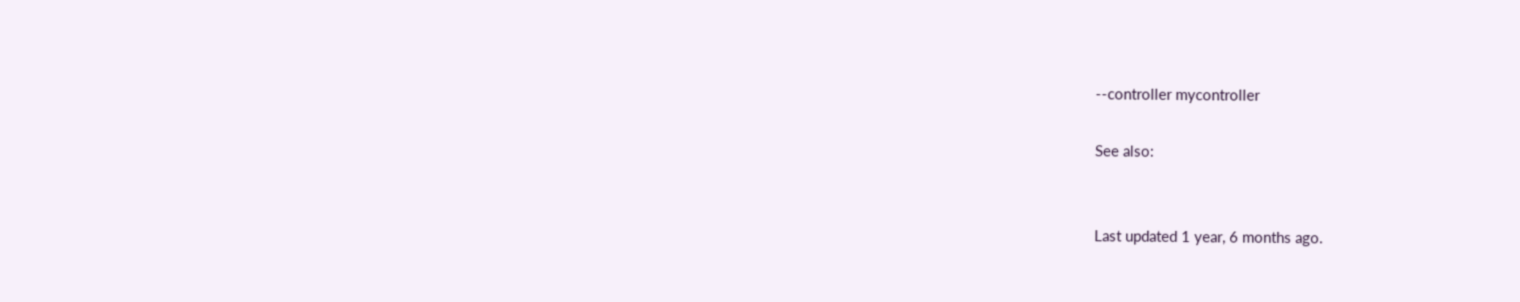--controller mycontroller

See also:


Last updated 1 year, 6 months ago.